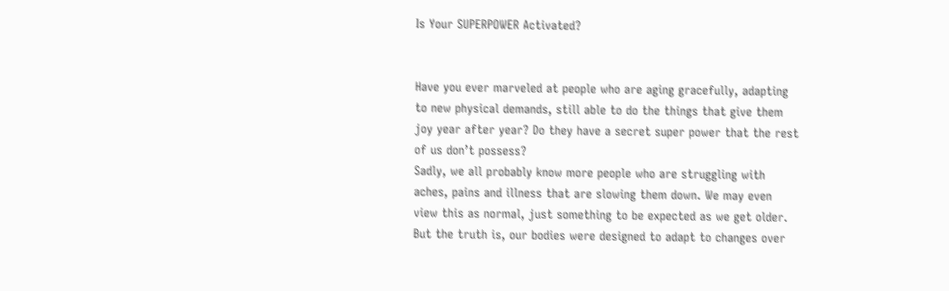Is Your SUPERPOWER Activated?


Have you ever marveled at people who are aging gracefully, adapting to new physical demands, still able to do the things that give them joy year after year? Do they have a secret super power that the rest of us don’t possess?
Sadly, we all probably know more people who are struggling with aches, pains and illness that are slowing them down. We may even view this as normal, just something to be expected as we get older.
But the truth is, our bodies were designed to adapt to changes over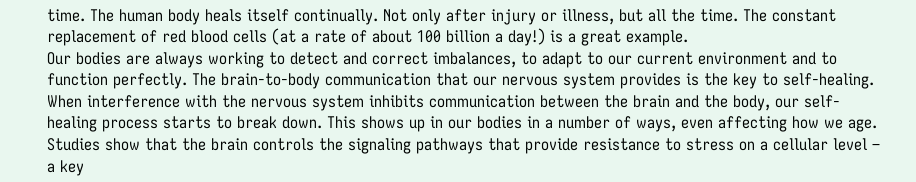time. The human body heals itself continually. Not only after injury or illness, but all the time. The constant replacement of red blood cells (at a rate of about 100 billion a day!) is a great example.
Our bodies are always working to detect and correct imbalances, to adapt to our current environment and to function perfectly. The brain-to-body communication that our nervous system provides is the key to self-healing. When interference with the nervous system inhibits communication between the brain and the body, our self-healing process starts to break down. This shows up in our bodies in a number of ways, even affecting how we age. Studies show that the brain controls the signaling pathways that provide resistance to stress on a cellular level – a key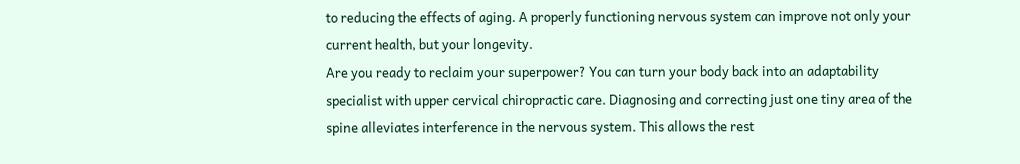to reducing the effects of aging. A properly functioning nervous system can improve not only your current health, but your longevity.
Are you ready to reclaim your superpower? You can turn your body back into an adaptability specialist with upper cervical chiropractic care. Diagnosing and correcting just one tiny area of the spine alleviates interference in the nervous system. This allows the rest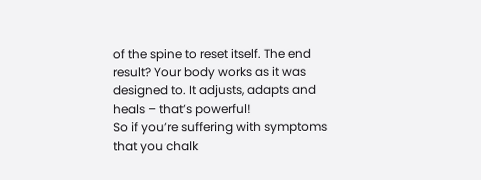of the spine to reset itself. The end result? Your body works as it was designed to. It adjusts, adapts and heals – that’s powerful!
So if you’re suffering with symptoms that you chalk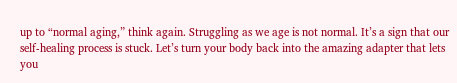up to “normal aging,” think again. Struggling as we age is not normal. It’s a sign that our self-healing process is stuck. Let’s turn your body back into the amazing adapter that lets you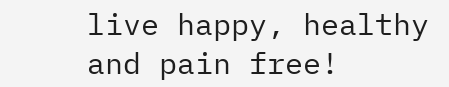live happy, healthy and pain free!